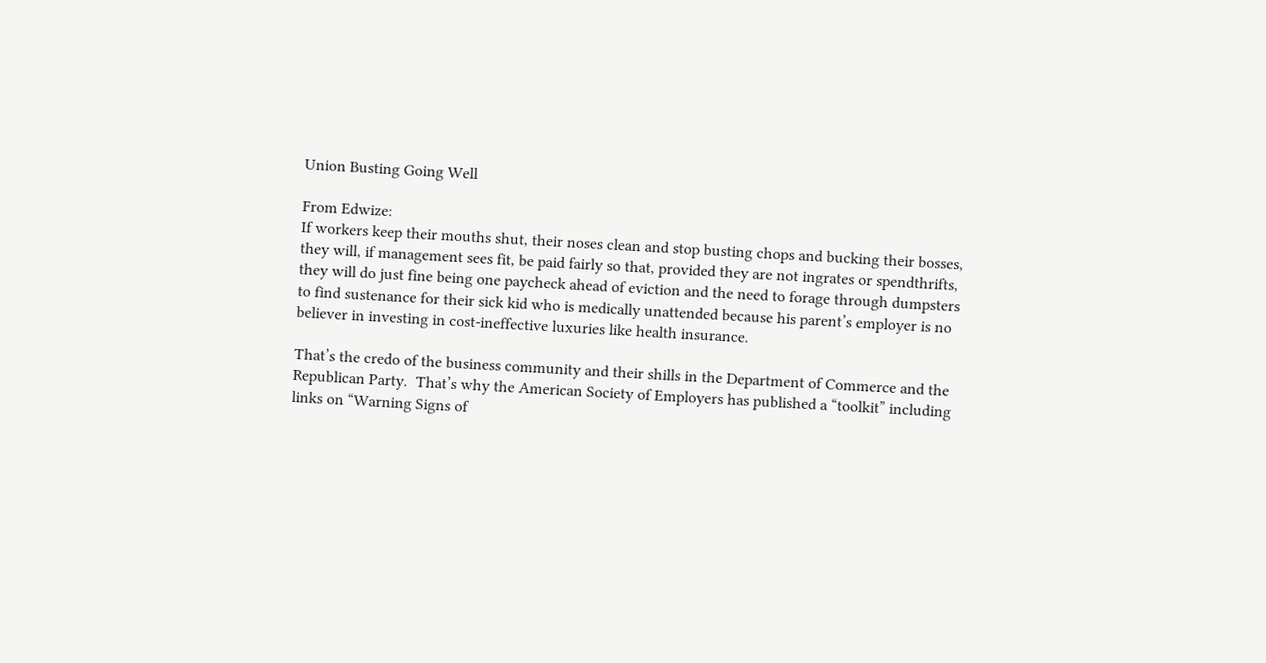Union Busting Going Well

From Edwize:
If workers keep their mouths shut, their noses clean and stop busting chops and bucking their bosses, they will, if management sees fit, be paid fairly so that, provided they are not ingrates or spendthrifts, they will do just fine being one paycheck ahead of eviction and the need to forage through dumpsters to find sustenance for their sick kid who is medically unattended because his parent’s employer is no believer in investing in cost-ineffective luxuries like health insurance.

That’s the credo of the business community and their shills in the Department of Commerce and the Republican Party.  That’s why the American Society of Employers has published a “toolkit” including links on “Warning Signs of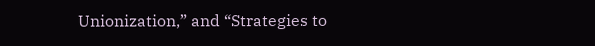Unionization,” and “Strategies to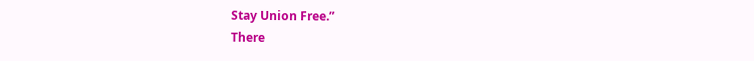Stay Union Free.”
There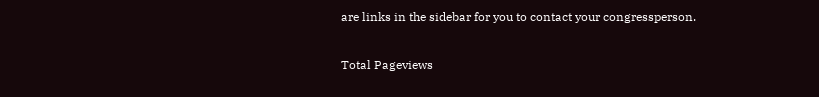are links in the sidebar for you to contact your congressperson.

Total Pageviews